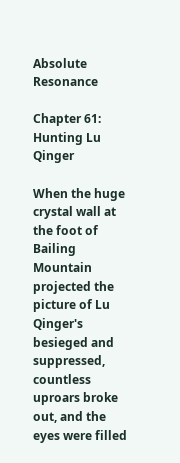Absolute Resonance

Chapter 61: Hunting Lu Qinger

When the huge crystal wall at the foot of Bailing Mountain projected the picture of Lu Qinger's besieged and suppressed, countless uproars broke out, and the eyes were filled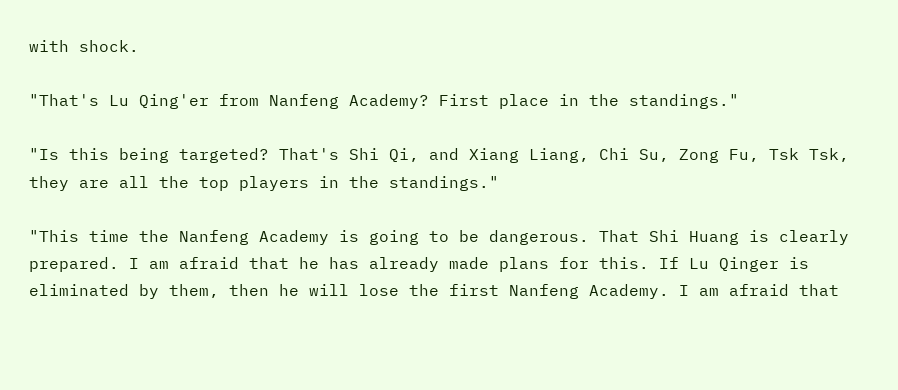with shock.

"That's Lu Qing'er from Nanfeng Academy? First place in the standings."

"Is this being targeted? That's Shi Qi, and Xiang Liang, Chi Su, Zong Fu, Tsk Tsk, they are all the top players in the standings."

"This time the Nanfeng Academy is going to be dangerous. That Shi Huang is clearly prepared. I am afraid that he has already made plans for this. If Lu Qinger is eliminated by them, then he will lose the first Nanfeng Academy. I am afraid that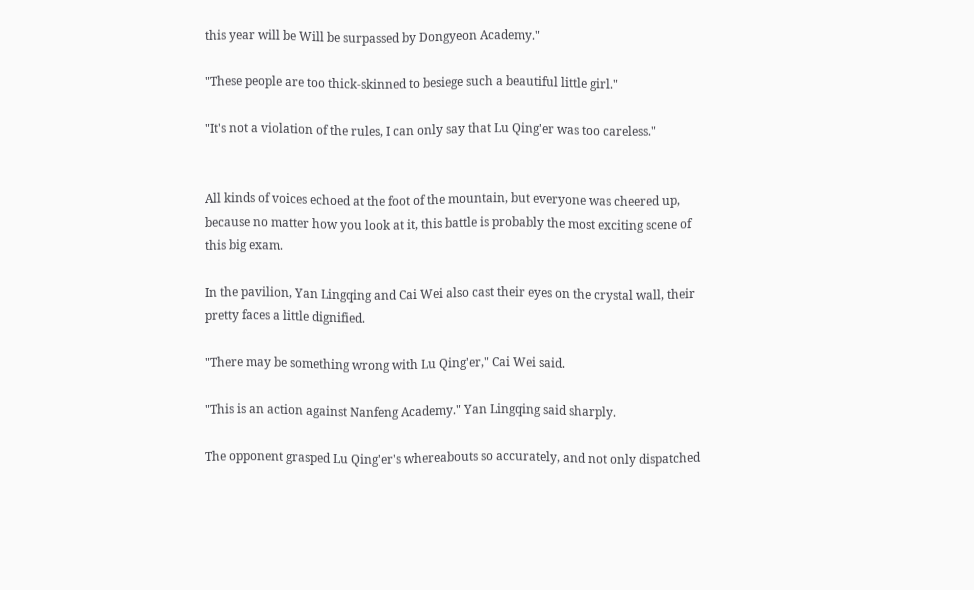this year will be Will be surpassed by Dongyeon Academy."

"These people are too thick-skinned to besiege such a beautiful little girl."

"It's not a violation of the rules, I can only say that Lu Qing'er was too careless."


All kinds of voices echoed at the foot of the mountain, but everyone was cheered up, because no matter how you look at it, this battle is probably the most exciting scene of this big exam.

In the pavilion, Yan Lingqing and Cai Wei also cast their eyes on the crystal wall, their pretty faces a little dignified.

"There may be something wrong with Lu Qing'er," Cai Wei said.

"This is an action against Nanfeng Academy." Yan Lingqing said sharply.

The opponent grasped Lu Qing'er's whereabouts so accurately, and not only dispatched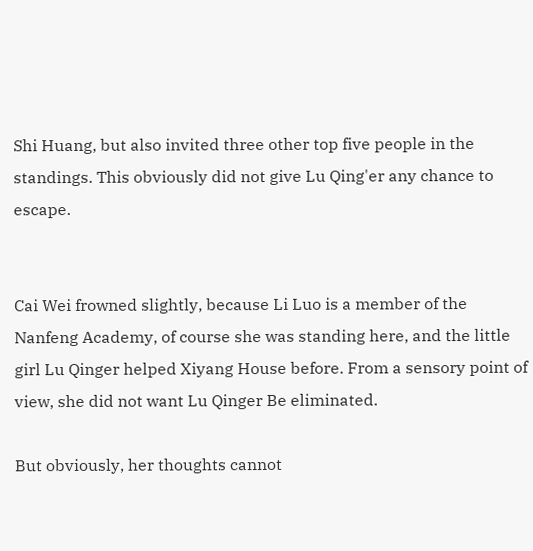Shi Huang, but also invited three other top five people in the standings. This obviously did not give Lu Qing'er any chance to escape.


Cai Wei frowned slightly, because Li Luo is a member of the Nanfeng Academy, of course she was standing here, and the little girl Lu Qinger helped Xiyang House before. From a sensory point of view, she did not want Lu Qinger Be eliminated.

But obviously, her thoughts cannot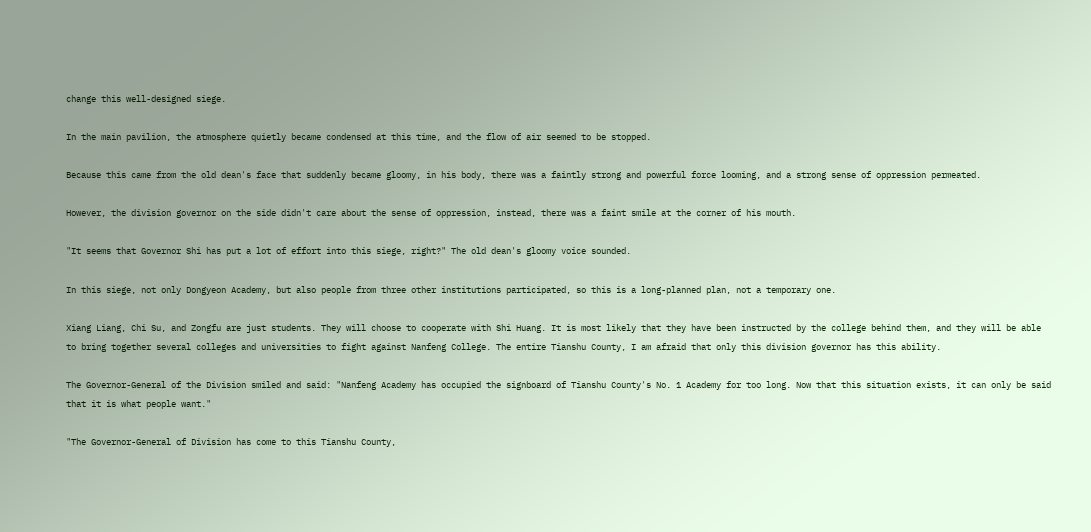change this well-designed siege.

In the main pavilion, the atmosphere quietly became condensed at this time, and the flow of air seemed to be stopped.

Because this came from the old dean's face that suddenly became gloomy, in his body, there was a faintly strong and powerful force looming, and a strong sense of oppression permeated.

However, the division governor on the side didn't care about the sense of oppression, instead, there was a faint smile at the corner of his mouth.

"It seems that Governor Shi has put a lot of effort into this siege, right?" The old dean's gloomy voice sounded.

In this siege, not only Dongyeon Academy, but also people from three other institutions participated, so this is a long-planned plan, not a temporary one.

Xiang Liang, Chi Su, and Zongfu are just students. They will choose to cooperate with Shi Huang. It is most likely that they have been instructed by the college behind them, and they will be able to bring together several colleges and universities to fight against Nanfeng College. The entire Tianshu County, I am afraid that only this division governor has this ability.

The Governor-General of the Division smiled and said: "Nanfeng Academy has occupied the signboard of Tianshu County's No. 1 Academy for too long. Now that this situation exists, it can only be said that it is what people want."

"The Governor-General of Division has come to this Tianshu County,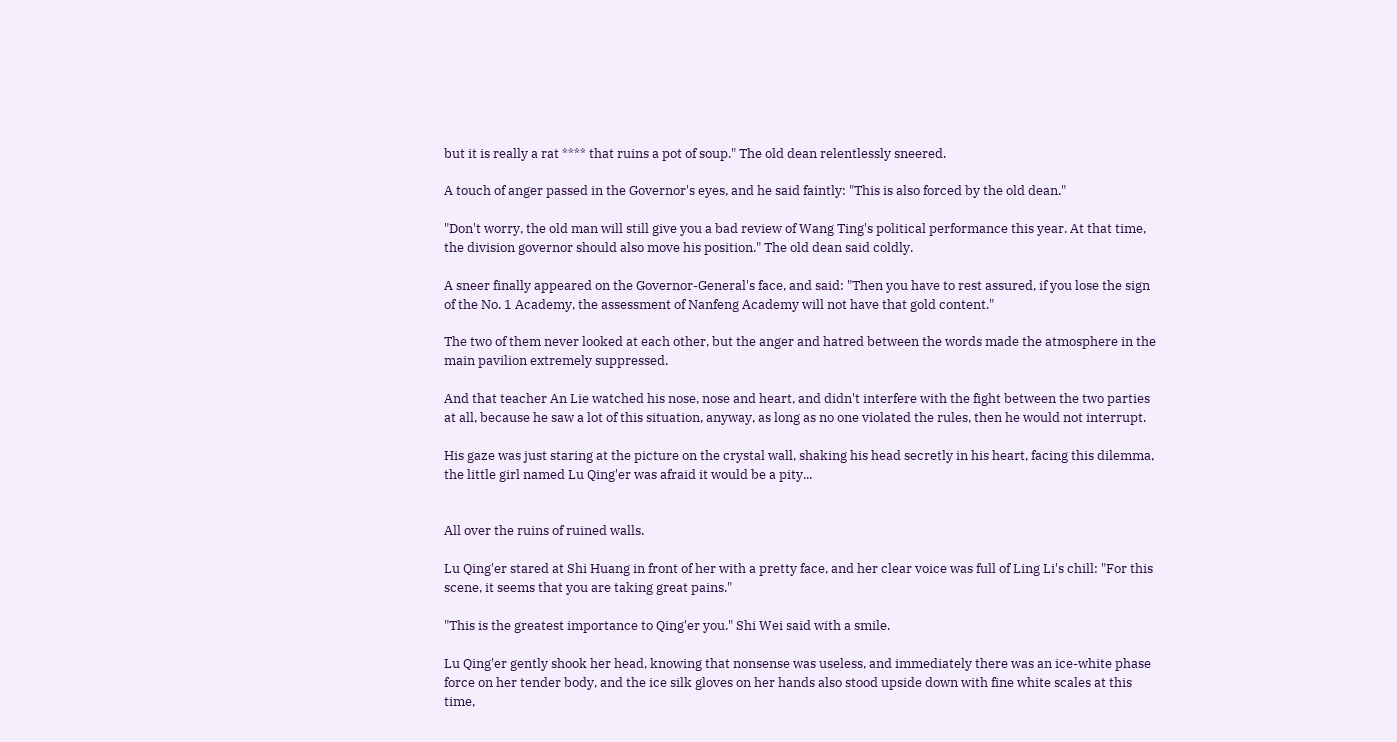but it is really a rat **** that ruins a pot of soup." The old dean relentlessly sneered.

A touch of anger passed in the Governor's eyes, and he said faintly: "This is also forced by the old dean."

"Don't worry, the old man will still give you a bad review of Wang Ting's political performance this year. At that time, the division governor should also move his position." The old dean said coldly.

A sneer finally appeared on the Governor-General's face, and said: "Then you have to rest assured, if you lose the sign of the No. 1 Academy, the assessment of Nanfeng Academy will not have that gold content."

The two of them never looked at each other, but the anger and hatred between the words made the atmosphere in the main pavilion extremely suppressed.

And that teacher An Lie watched his nose, nose and heart, and didn't interfere with the fight between the two parties at all, because he saw a lot of this situation, anyway, as long as no one violated the rules, then he would not interrupt.

His gaze was just staring at the picture on the crystal wall, shaking his head secretly in his heart, facing this dilemma, the little girl named Lu Qing'er was afraid it would be a pity...


All over the ruins of ruined walls.

Lu Qing'er stared at Shi Huang in front of her with a pretty face, and her clear voice was full of Ling Li's chill: "For this scene, it seems that you are taking great pains."

"This is the greatest importance to Qing'er you." Shi Wei said with a smile.

Lu Qing'er gently shook her head, knowing that nonsense was useless, and immediately there was an ice-white phase force on her tender body, and the ice silk gloves on her hands also stood upside down with fine white scales at this time,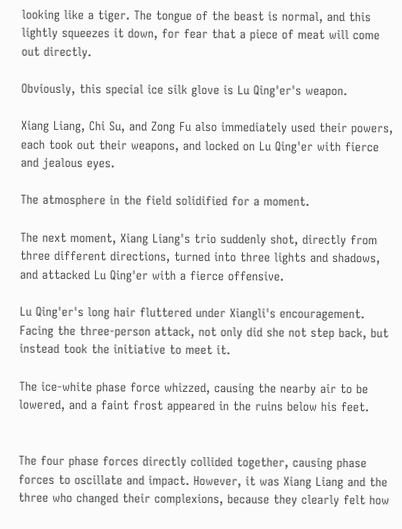looking like a tiger. The tongue of the beast is normal, and this lightly squeezes it down, for fear that a piece of meat will come out directly.

Obviously, this special ice silk glove is Lu Qing'er's weapon.

Xiang Liang, Chi Su, and Zong Fu also immediately used their powers, each took out their weapons, and locked on Lu Qing'er with fierce and jealous eyes.

The atmosphere in the field solidified for a moment.

The next moment, Xiang Liang's trio suddenly shot, directly from three different directions, turned into three lights and shadows, and attacked Lu Qing'er with a fierce offensive.

Lu Qing'er's long hair fluttered under Xiangli's encouragement. Facing the three-person attack, not only did she not step back, but instead took the initiative to meet it.

The ice-white phase force whizzed, causing the nearby air to be lowered, and a faint frost appeared in the ruins below his feet.


The four phase forces directly collided together, causing phase forces to oscillate and impact. However, it was Xiang Liang and the three who changed their complexions, because they clearly felt how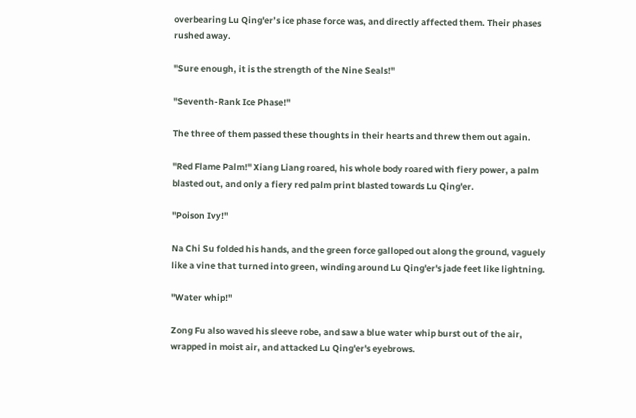overbearing Lu Qing'er’s ice phase force was, and directly affected them. Their phases rushed away.

"Sure enough, it is the strength of the Nine Seals!"

"Seventh-Rank Ice Phase!"

The three of them passed these thoughts in their hearts and threw them out again.

"Red Flame Palm!" Xiang Liang roared, his whole body roared with fiery power, a palm blasted out, and only a fiery red palm print blasted towards Lu Qing'er.

"Poison Ivy!"

Na Chi Su folded his hands, and the green force galloped out along the ground, vaguely like a vine that turned into green, winding around Lu Qing'er's jade feet like lightning.

"Water whip!"

Zong Fu also waved his sleeve robe, and saw a blue water whip burst out of the air, wrapped in moist air, and attacked Lu Qing'er's eyebrows.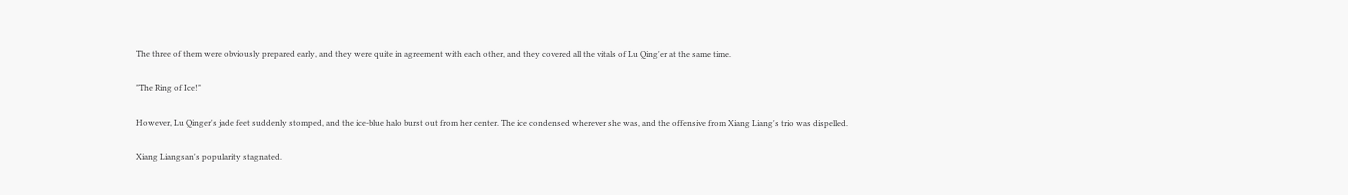The three of them were obviously prepared early, and they were quite in agreement with each other, and they covered all the vitals of Lu Qing'er at the same time.

"The Ring of Ice!"

However, Lu Qinger's jade feet suddenly stomped, and the ice-blue halo burst out from her center. The ice condensed wherever she was, and the offensive from Xiang Liang's trio was dispelled.

Xiang Liangsan's popularity stagnated.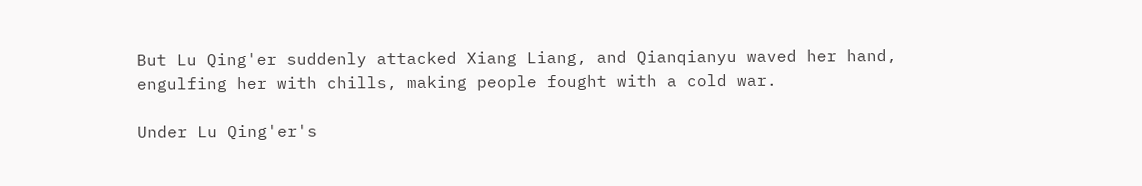But Lu Qing'er suddenly attacked Xiang Liang, and Qianqianyu waved her hand, engulfing her with chills, making people fought with a cold war.

Under Lu Qing'er's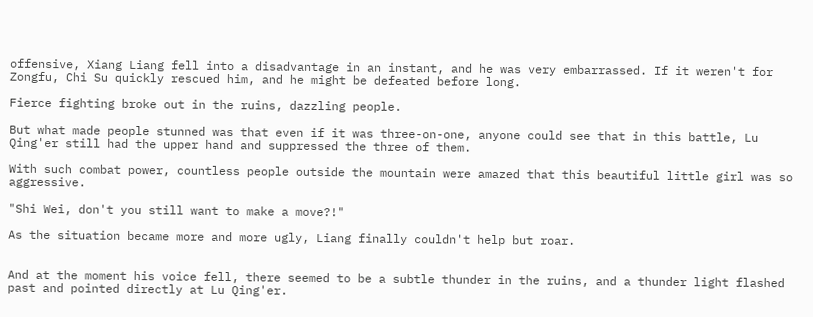offensive, Xiang Liang fell into a disadvantage in an instant, and he was very embarrassed. If it weren't for Zongfu, Chi Su quickly rescued him, and he might be defeated before long.

Fierce fighting broke out in the ruins, dazzling people.

But what made people stunned was that even if it was three-on-one, anyone could see that in this battle, Lu Qing'er still had the upper hand and suppressed the three of them.

With such combat power, countless people outside the mountain were amazed that this beautiful little girl was so aggressive.

"Shi Wei, don't you still want to make a move?!"

As the situation became more and more ugly, Liang finally couldn't help but roar.


And at the moment his voice fell, there seemed to be a subtle thunder in the ruins, and a thunder light flashed past and pointed directly at Lu Qing'er.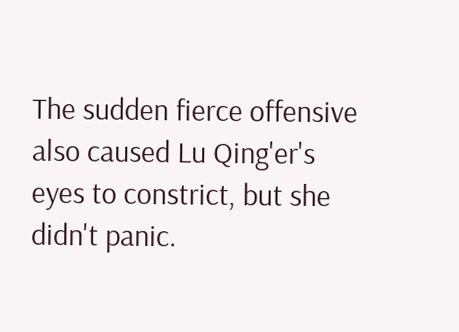The sudden fierce offensive also caused Lu Qing'er's eyes to constrict, but she didn't panic.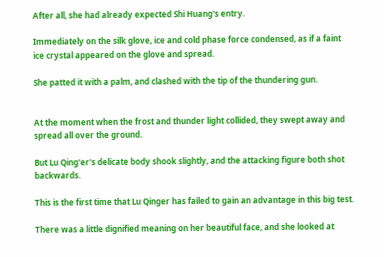After all, she had already expected Shi Huang's entry.

Immediately on the silk glove, ice and cold phase force condensed, as if a faint ice crystal appeared on the glove and spread.

She patted it with a palm, and clashed with the tip of the thundering gun.


At the moment when the frost and thunder light collided, they swept away and spread all over the ground.

But Lu Qing'er's delicate body shook slightly, and the attacking figure both shot backwards.

This is the first time that Lu Qinger has failed to gain an advantage in this big test.

There was a little dignified meaning on her beautiful face, and she looked at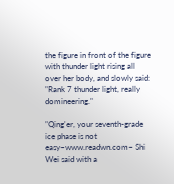the figure in front of the figure with thunder light rising all over her body, and slowly said: "Rank 7 thunder light, really domineering."

"Qing'er, your seventh-grade ice phase is not easy~www.readwn.com~ Shi Wei said with a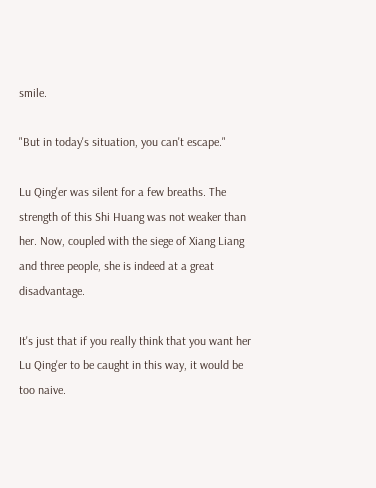smile.

"But in today's situation, you can't escape."

Lu Qing'er was silent for a few breaths. The strength of this Shi Huang was not weaker than her. Now, coupled with the siege of Xiang Liang and three people, she is indeed at a great disadvantage.

It's just that if you really think that you want her Lu Qing'er to be caught in this way, it would be too naive.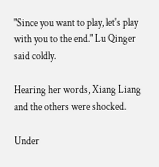"Since you want to play, let's play with you to the end." Lu Qinger said coldly.

Hearing her words, Xiang Liang and the others were shocked.

Under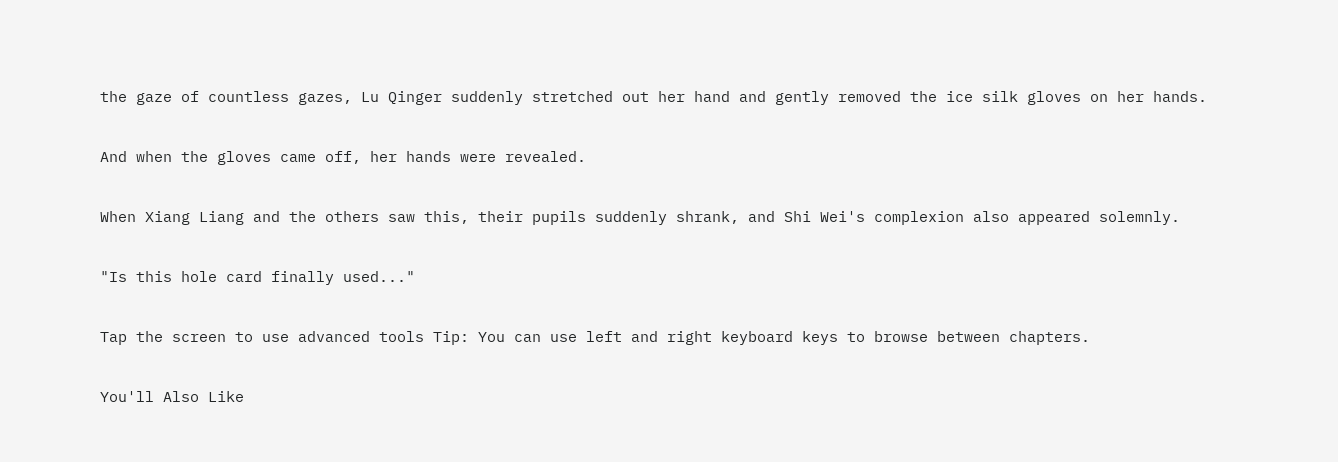the gaze of countless gazes, Lu Qinger suddenly stretched out her hand and gently removed the ice silk gloves on her hands.

And when the gloves came off, her hands were revealed.

When Xiang Liang and the others saw this, their pupils suddenly shrank, and Shi Wei's complexion also appeared solemnly.

"Is this hole card finally used..."

Tap the screen to use advanced tools Tip: You can use left and right keyboard keys to browse between chapters.

You'll Also Like